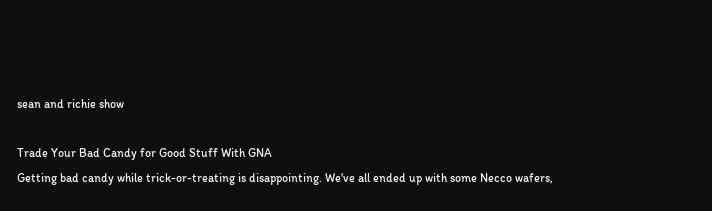sean and richie show

Trade Your Bad Candy for Good Stuff With GNA
Getting bad candy while trick-or-treating is disappointing. We've all ended up with some Necco wafers,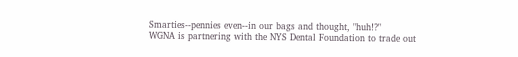Smarties--pennies even--in our bags and thought, "huh!?"
WGNA is partnering with the NYS Dental Foundation to trade out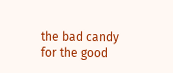the bad candy for the good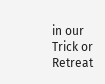in our Trick or Retreat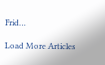Frid…

Load More Articles